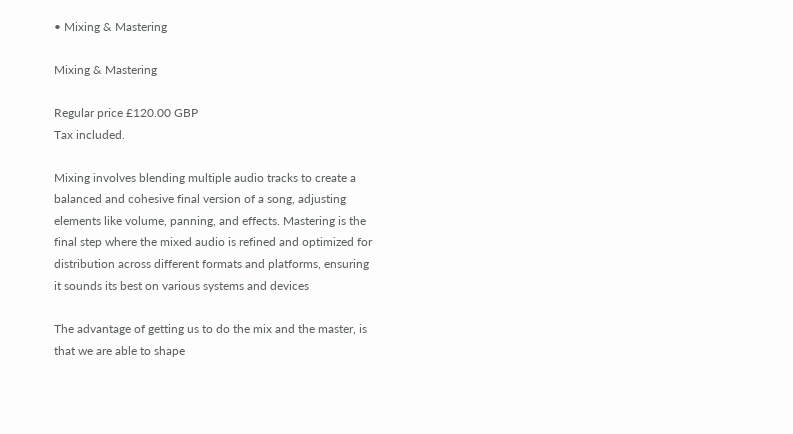• Mixing & Mastering

Mixing & Mastering

Regular price £120.00 GBP
Tax included.

Mixing involves blending multiple audio tracks to create a balanced and cohesive final version of a song, adjusting elements like volume, panning, and effects. Mastering is the final step where the mixed audio is refined and optimized for distribution across different formats and platforms, ensuring it sounds its best on various systems and devices

The advantage of getting us to do the mix and the master, is that we are able to shape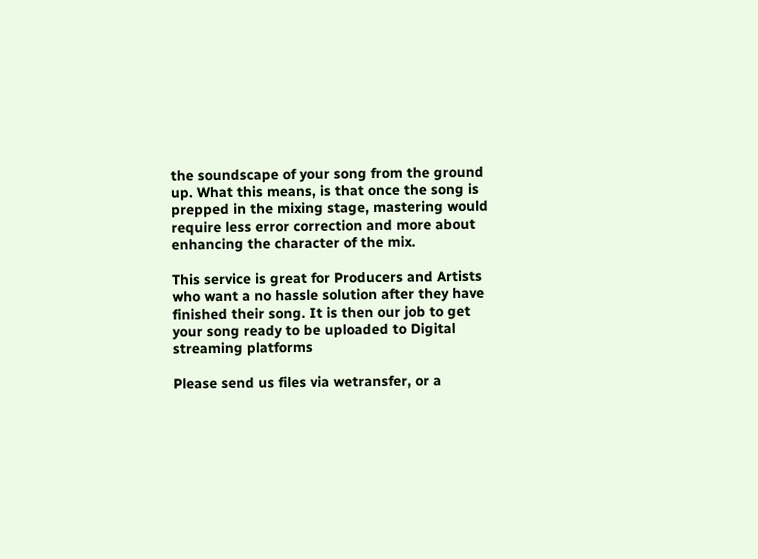the soundscape of your song from the ground up. What this means, is that once the song is prepped in the mixing stage, mastering would require less error correction and more about enhancing the character of the mix.

This service is great for Producers and Artists who want a no hassle solution after they have finished their song. It is then our job to get your song ready to be uploaded to Digital streaming platforms

Please send us files via wetransfer, or a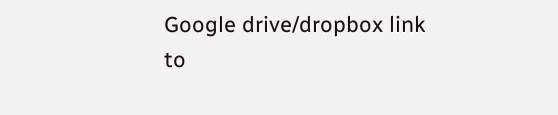Google drive/dropbox link to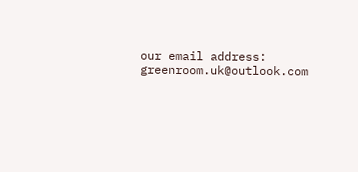our email address: greenroom.uk@outlook.com